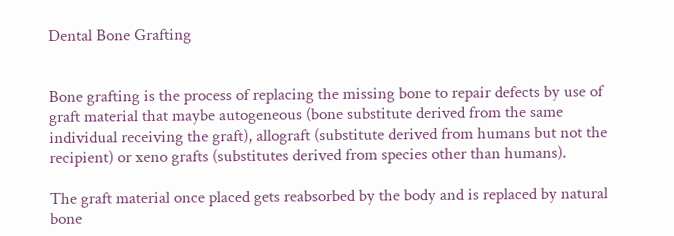Dental Bone Grafting


Bone grafting is the process of replacing the missing bone to repair defects by use of graft material that maybe autogeneous (bone substitute derived from the same individual receiving the graft), allograft (substitute derived from humans but not the recipient) or xeno grafts (substitutes derived from species other than humans).

The graft material once placed gets reabsorbed by the body and is replaced by natural bone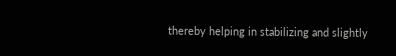thereby helping in stabilizing and slightly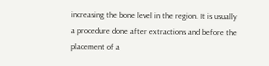increasing the bone level in the region. It is usually a procedure done after extractions and before the placement of a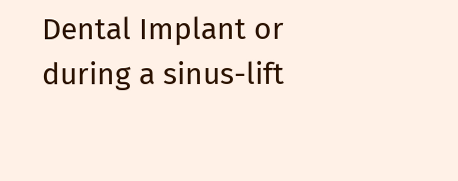Dental Implant or during a sinus-lift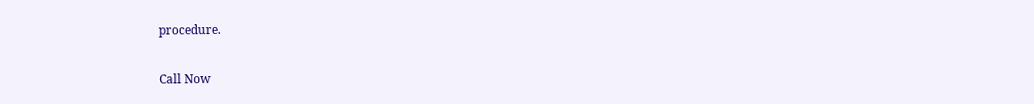procedure.

Call Now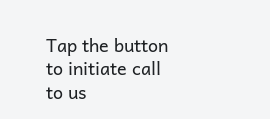Tap the button to initiate call to us